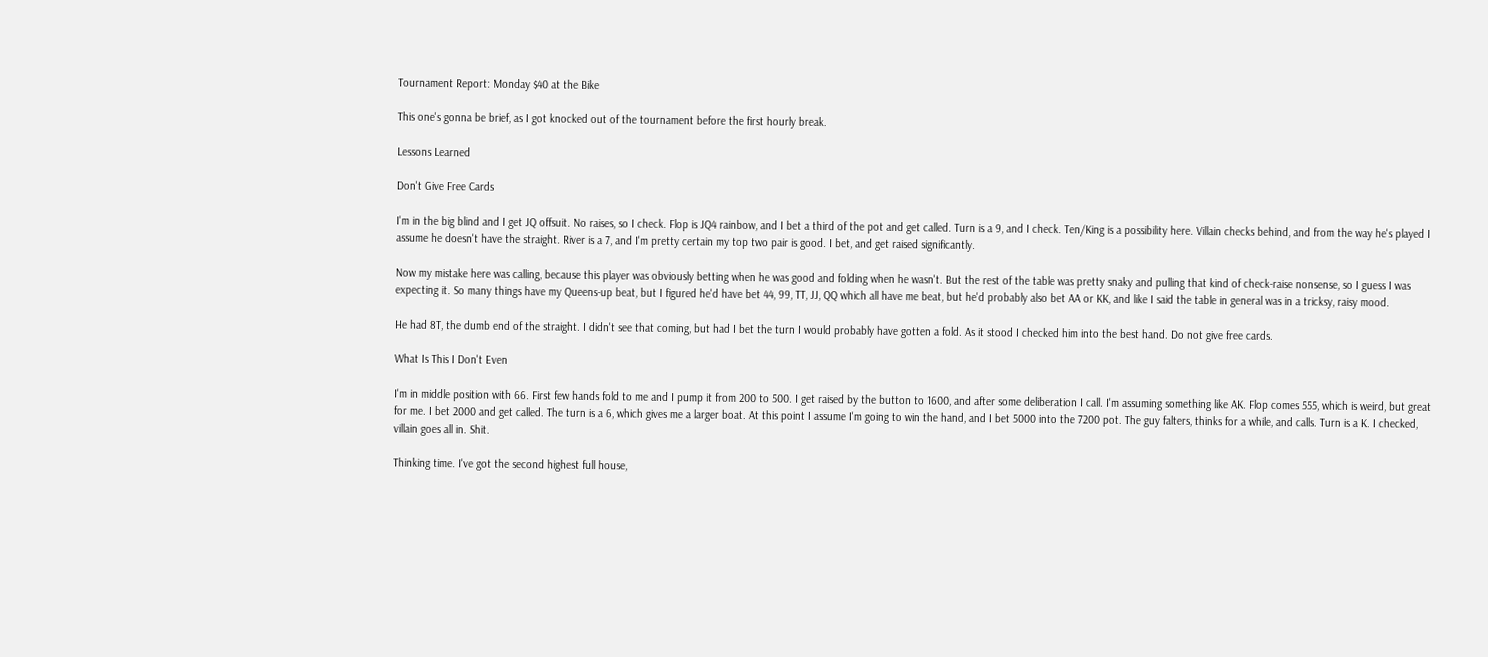Tournament Report: Monday $40 at the Bike

This one's gonna be brief, as I got knocked out of the tournament before the first hourly break.

Lessons Learned

Don't Give Free Cards

I'm in the big blind and I get JQ offsuit. No raises, so I check. Flop is JQ4 rainbow, and I bet a third of the pot and get called. Turn is a 9, and I check. Ten/King is a possibility here. Villain checks behind, and from the way he's played I assume he doesn't have the straight. River is a 7, and I'm pretty certain my top two pair is good. I bet, and get raised significantly.

Now my mistake here was calling, because this player was obviously betting when he was good and folding when he wasn't. But the rest of the table was pretty snaky and pulling that kind of check-raise nonsense, so I guess I was expecting it. So many things have my Queens-up beat, but I figured he'd have bet 44, 99, TT, JJ, QQ which all have me beat, but he'd probably also bet AA or KK, and like I said the table in general was in a tricksy, raisy mood.

He had 8T, the dumb end of the straight. I didn't see that coming, but had I bet the turn I would probably have gotten a fold. As it stood I checked him into the best hand. Do not give free cards.

What Is This I Don't Even

I'm in middle position with 66. First few hands fold to me and I pump it from 200 to 500. I get raised by the button to 1600, and after some deliberation I call. I'm assuming something like AK. Flop comes 555, which is weird, but great for me. I bet 2000 and get called. The turn is a 6, which gives me a larger boat. At this point I assume I'm going to win the hand, and I bet 5000 into the 7200 pot. The guy falters, thinks for a while, and calls. Turn is a K. I checked, villain goes all in. Shit.

Thinking time. I've got the second highest full house,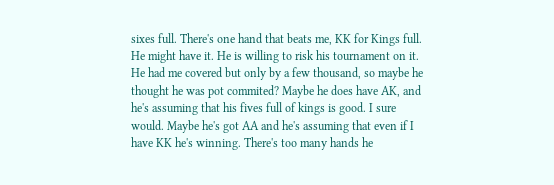sixes full. There's one hand that beats me, KK for Kings full. He might have it. He is willing to risk his tournament on it. He had me covered but only by a few thousand, so maybe he thought he was pot commited? Maybe he does have AK, and he's assuming that his fives full of kings is good. I sure would. Maybe he's got AA and he's assuming that even if I have KK he's winning. There's too many hands he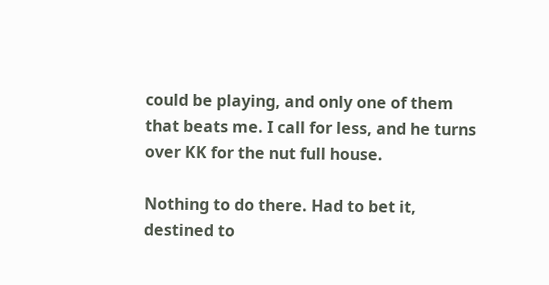could be playing, and only one of them that beats me. I call for less, and he turns over KK for the nut full house.

Nothing to do there. Had to bet it, destined to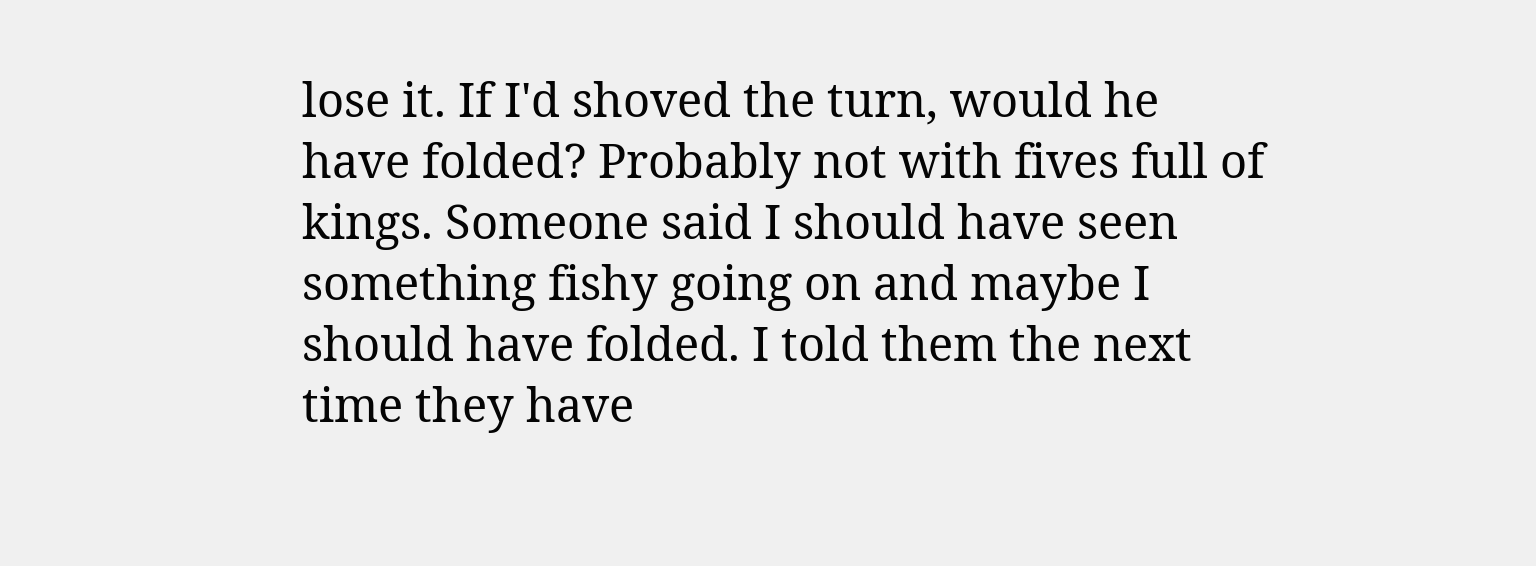lose it. If I'd shoved the turn, would he have folded? Probably not with fives full of kings. Someone said I should have seen something fishy going on and maybe I should have folded. I told them the next time they have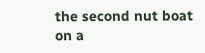the second nut boat on a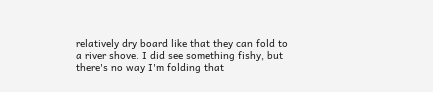relatively dry board like that they can fold to a river shove. I did see something fishy, but there's no way I'm folding that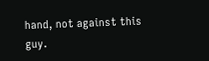hand, not against this guy.